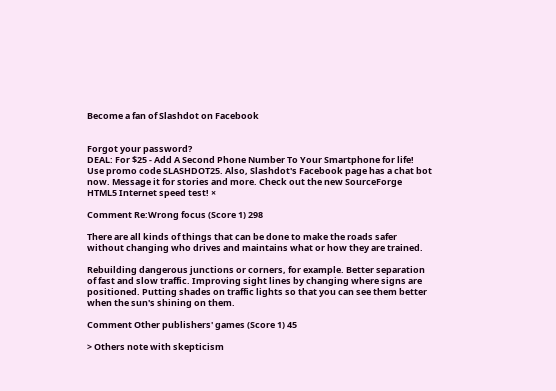Become a fan of Slashdot on Facebook


Forgot your password?
DEAL: For $25 - Add A Second Phone Number To Your Smartphone for life! Use promo code SLASHDOT25. Also, Slashdot's Facebook page has a chat bot now. Message it for stories and more. Check out the new SourceForge HTML5 Internet speed test! ×

Comment Re:Wrong focus (Score 1) 298

There are all kinds of things that can be done to make the roads safer without changing who drives and maintains what or how they are trained.

Rebuilding dangerous junctions or corners, for example. Better separation of fast and slow traffic. Improving sight lines by changing where signs are positioned. Putting shades on traffic lights so that you can see them better when the sun's shining on them.

Comment Other publishers' games (Score 1) 45

> Others note with skepticism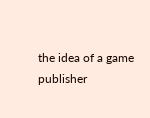the idea of a game publisher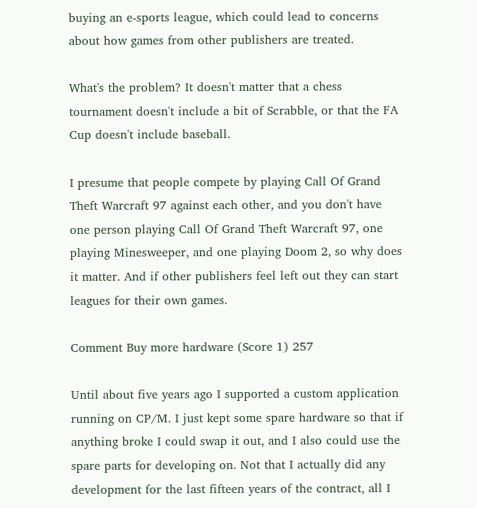buying an e-sports league, which could lead to concerns about how games from other publishers are treated.

What's the problem? It doesn't matter that a chess tournament doesn't include a bit of Scrabble, or that the FA Cup doesn't include baseball.

I presume that people compete by playing Call Of Grand Theft Warcraft 97 against each other, and you don't have one person playing Call Of Grand Theft Warcraft 97, one playing Minesweeper, and one playing Doom 2, so why does it matter. And if other publishers feel left out they can start leagues for their own games.

Comment Buy more hardware (Score 1) 257

Until about five years ago I supported a custom application running on CP/M. I just kept some spare hardware so that if anything broke I could swap it out, and I also could use the spare parts for developing on. Not that I actually did any development for the last fifteen years of the contract, all I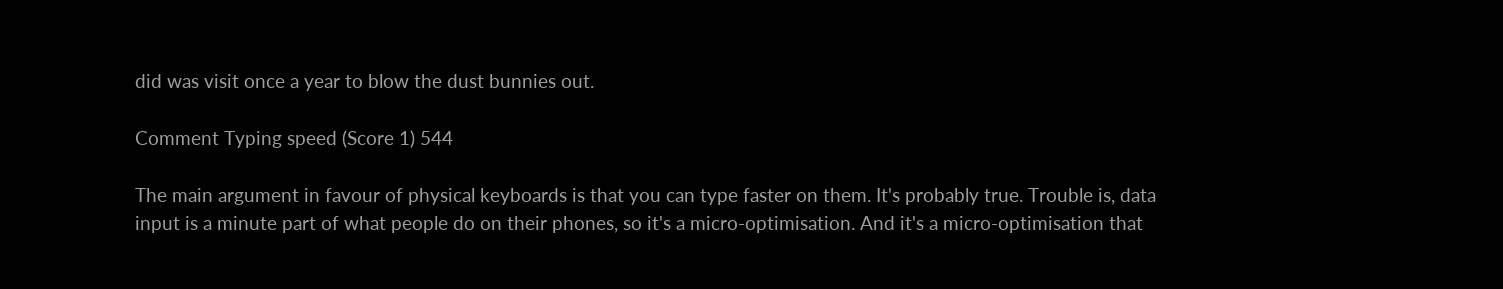did was visit once a year to blow the dust bunnies out.

Comment Typing speed (Score 1) 544

The main argument in favour of physical keyboards is that you can type faster on them. It's probably true. Trouble is, data input is a minute part of what people do on their phones, so it's a micro-optimisation. And it's a micro-optimisation that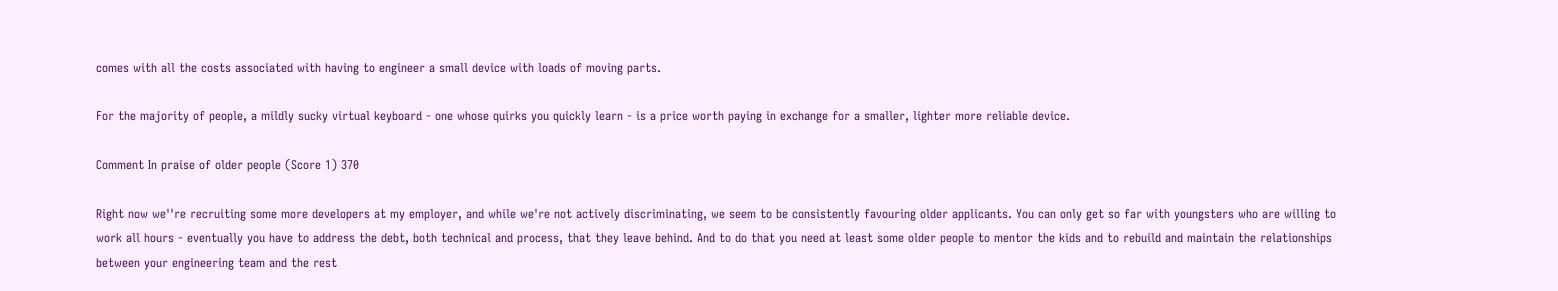comes with all the costs associated with having to engineer a small device with loads of moving parts.

For the majority of people, a mildly sucky virtual keyboard - one whose quirks you quickly learn - is a price worth paying in exchange for a smaller, lighter more reliable device.

Comment In praise of older people (Score 1) 370

Right now we''re recruiting some more developers at my employer, and while we're not actively discriminating, we seem to be consistently favouring older applicants. You can only get so far with youngsters who are willing to work all hours - eventually you have to address the debt, both technical and process, that they leave behind. And to do that you need at least some older people to mentor the kids and to rebuild and maintain the relationships between your engineering team and the rest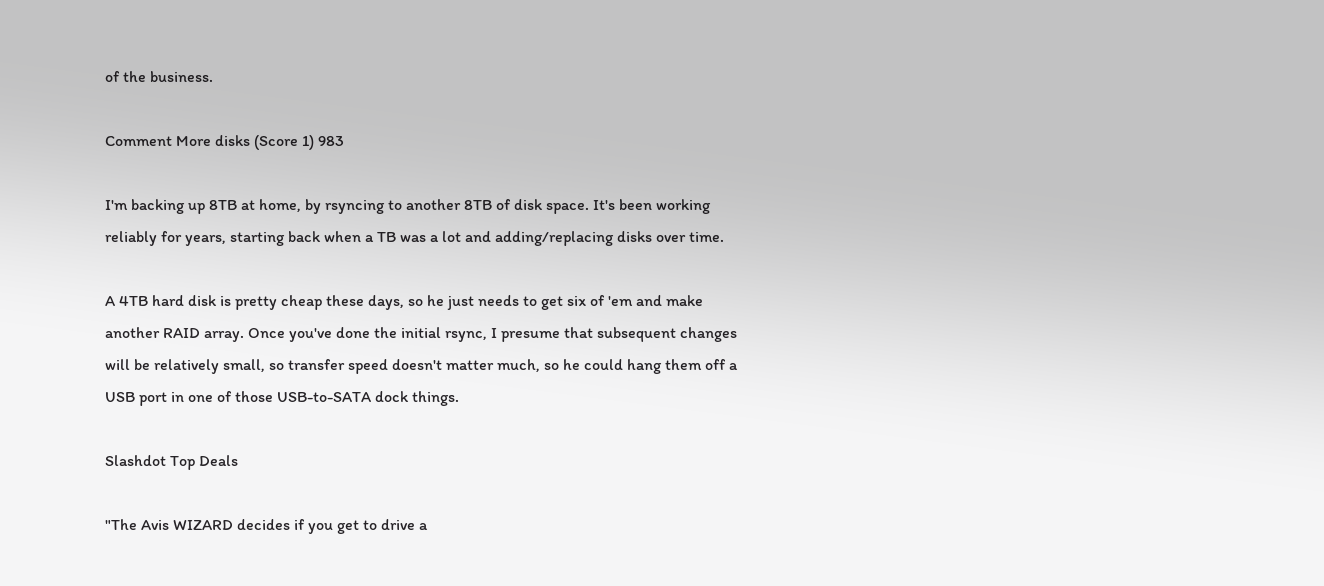of the business.

Comment More disks (Score 1) 983

I'm backing up 8TB at home, by rsyncing to another 8TB of disk space. It's been working reliably for years, starting back when a TB was a lot and adding/replacing disks over time.

A 4TB hard disk is pretty cheap these days, so he just needs to get six of 'em and make another RAID array. Once you've done the initial rsync, I presume that subsequent changes will be relatively small, so transfer speed doesn't matter much, so he could hang them off a USB port in one of those USB-to-SATA dock things.

Slashdot Top Deals

"The Avis WIZARD decides if you get to drive a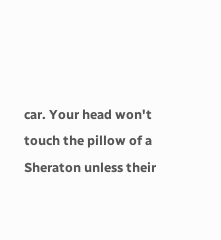car. Your head won't touch the pillow of a Sheraton unless their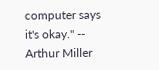computer says it's okay." -- Arthur Miller